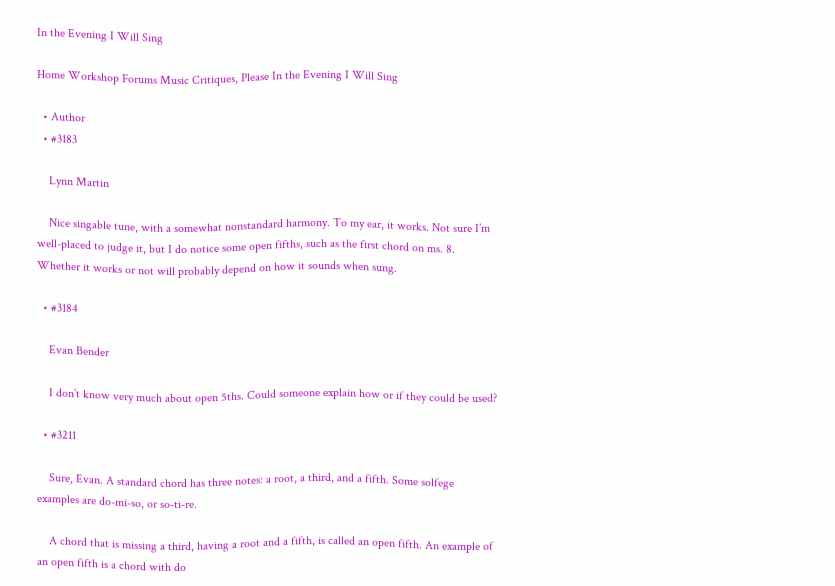In the Evening I Will Sing

Home Workshop Forums Music Critiques, Please In the Evening I Will Sing

  • Author
  • #3183

    Lynn Martin

    Nice singable tune, with a somewhat nonstandard harmony. To my ear, it works. Not sure I’m well-placed to judge it, but I do notice some open fifths, such as the first chord on ms. 8. Whether it works or not will probably depend on how it sounds when sung.

  • #3184

    Evan Bender

    I don’t know very much about open 5ths. Could someone explain how or if they could be used?

  • #3211

    Sure, Evan. A standard chord has three notes: a root, a third, and a fifth. Some solfege examples are do-mi-so, or so-ti-re.

    A chord that is missing a third, having a root and a fifth, is called an open fifth. An example of an open fifth is a chord with do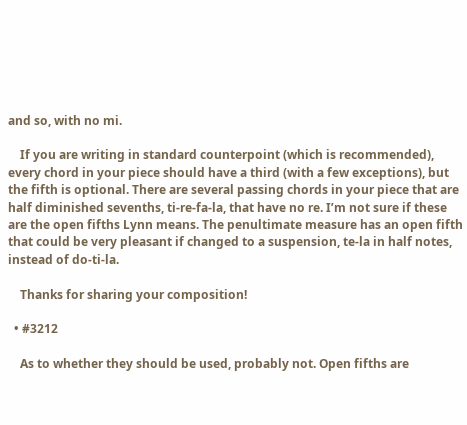and so, with no mi.

    If you are writing in standard counterpoint (which is recommended), every chord in your piece should have a third (with a few exceptions), but the fifth is optional. There are several passing chords in your piece that are half diminished sevenths, ti-re-fa-la, that have no re. I’m not sure if these are the open fifths Lynn means. The penultimate measure has an open fifth that could be very pleasant if changed to a suspension, te-la in half notes, instead of do-ti-la.

    Thanks for sharing your composition!

  • #3212

    As to whether they should be used, probably not. Open fifths are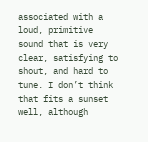associated with a loud, primitive sound that is very clear, satisfying to shout, and hard to tune. I don’t think that fits a sunset well, although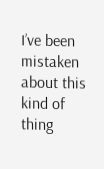I’ve been mistaken about this kind of thing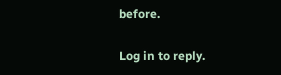before.

Log in to reply.